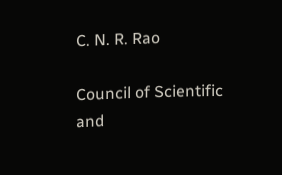C. N. R. Rao

Council of Scientific and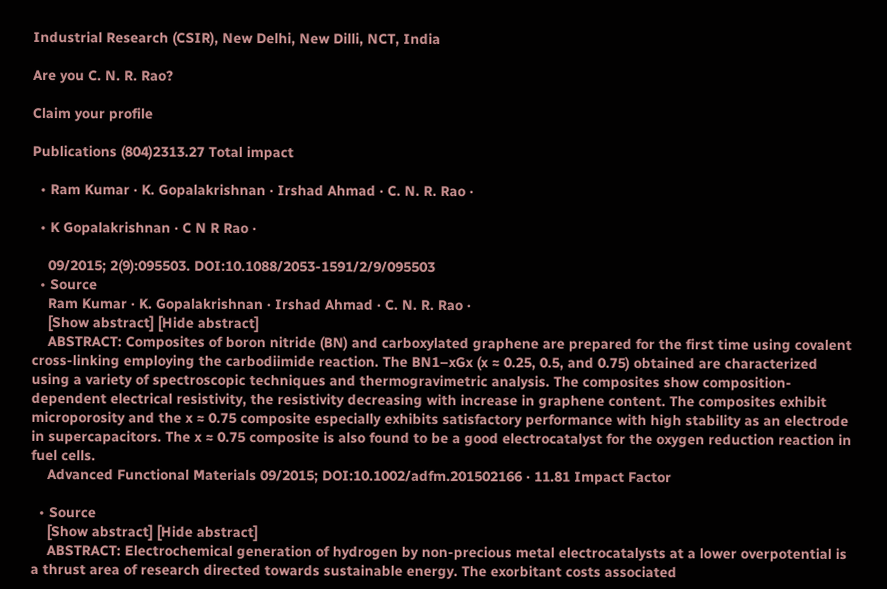Industrial Research (CSIR), New Delhi, New Dilli, NCT, India

Are you C. N. R. Rao?

Claim your profile

Publications (804)2313.27 Total impact

  • Ram Kumar · K. Gopalakrishnan · Irshad Ahmad · C. N. R. Rao ·

  • K Gopalakrishnan · C N R Rao ·

    09/2015; 2(9):095503. DOI:10.1088/2053-1591/2/9/095503
  • Source
    Ram Kumar · K. Gopalakrishnan · Irshad Ahmad · C. N. R. Rao ·
    [Show abstract] [Hide abstract]
    ABSTRACT: Composites of boron nitride (BN) and carboxylated graphene are prepared for the first time using covalent cross-linking employing the carbodiimide reaction. The BN1–xGx (x ≈ 0.25, 0.5, and 0.75) obtained are characterized using a variety of spectroscopic techniques and thermogravimetric analysis. The composites show composition-dependent electrical resistivity, the resistivity decreasing with increase in graphene content. The composites exhibit microporosity and the x ≈ 0.75 composite especially exhibits satisfactory performance with high stability as an electrode in supercapacitors. The x ≈ 0.75 composite is also found to be a good electrocatalyst for the oxygen reduction reaction in fuel cells.
    Advanced Functional Materials 09/2015; DOI:10.1002/adfm.201502166 · 11.81 Impact Factor

  • Source
    [Show abstract] [Hide abstract]
    ABSTRACT: Electrochemical generation of hydrogen by non‐precious metal electrocatalysts at a lower overpotential is a thrust area of research directed towards sustainable energy. The exorbitant costs associated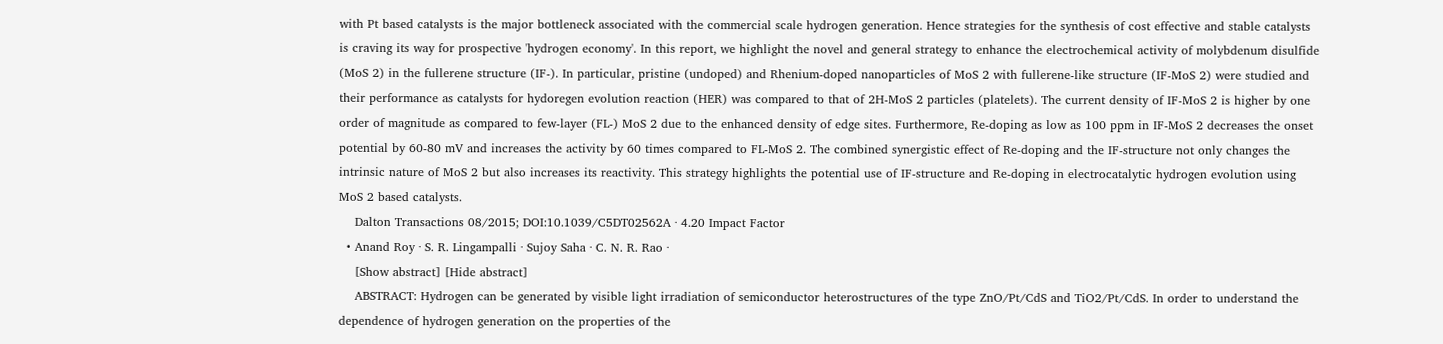with Pt based catalysts is the major bottleneck associated with the commercial scale hydrogen generation. Hence strategies for the synthesis of cost effective and stable catalysts is craving its way for prospective 'hydrogen economy'. In this report, we highlight the novel and general strategy to enhance the electrochemical activity of molybdenum disulfide (MoS 2) in the fullerene structure (IF‐). In particular, pristine (undoped) and Rhenium‐doped nanoparticles of MoS 2 with fullerene‐like structure (IF‐MoS 2) were studied and their performance as catalysts for hydoregen evolution reaction (HER) was compared to that of 2H‐MoS 2 particles (platelets). The current density of IF‐MoS 2 is higher by one order of magnitude as compared to few‐layer (FL‐) MoS 2 due to the enhanced density of edge sites. Furthermore, Re‐doping as low as 100 ppm in IF‐MoS 2 decreases the onset potential by 60‐80 mV and increases the activity by 60 times compared to FL‐MoS 2. The combined synergistic effect of Re‐doping and the IF‐structure not only changes the intrinsic nature of MoS 2 but also increases its reactivity. This strategy highlights the potential use of IF‐structure and Re‐doping in electrocatalytic hydrogen evolution using MoS 2 based catalysts.
    Dalton Transactions 08/2015; DOI:10.1039/C5DT02562A · 4.20 Impact Factor
  • Anand Roy · S. R. Lingampalli · Sujoy Saha · C. N. R. Rao ·
    [Show abstract] [Hide abstract]
    ABSTRACT: Hydrogen can be generated by visible light irradiation of semiconductor heterostructures of the type ZnO/Pt/CdS and TiO2/Pt/CdS. In order to understand the dependence of hydrogen generation on the properties of the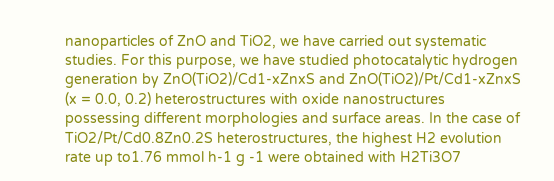nanoparticles of ZnO and TiO2, we have carried out systematic studies. For this purpose, we have studied photocatalytic hydrogen generation by ZnO(TiO2)/Cd1-xZnxS and ZnO(TiO2)/Pt/Cd1-xZnxS (x = 0.0, 0.2) heterostructures with oxide nanostructures possessing different morphologies and surface areas. In the case of TiO2/Pt/Cd0.8Zn0.2S heterostructures, the highest H2 evolution rate up to1.76 mmol h-1 g -1 were obtained with H2Ti3O7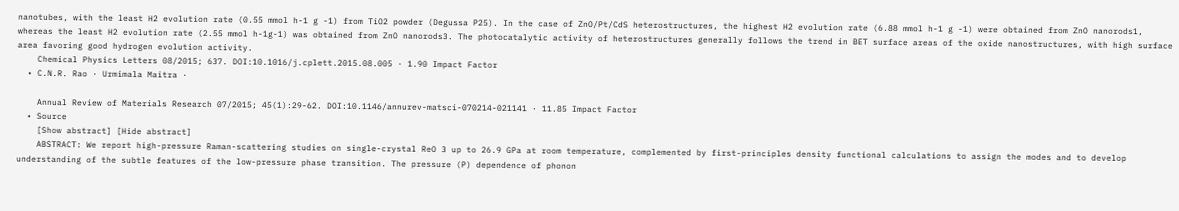nanotubes, with the least H2 evolution rate (0.55 mmol h-1 g -1) from TiO2 powder (Degussa P25). In the case of ZnO/Pt/CdS heterostructures, the highest H2 evolution rate (6.88 mmol h-1 g -1) were obtained from ZnO nanorods1, whereas the least H2 evolution rate (2.55 mmol h-1g-1) was obtained from ZnO nanorods3. The photocatalytic activity of heterostructures generally follows the trend in BET surface areas of the oxide nanostructures, with high surface area favoring good hydrogen evolution activity.
    Chemical Physics Letters 08/2015; 637. DOI:10.1016/j.cplett.2015.08.005 · 1.90 Impact Factor
  • C.N.R. Rao · Urmimala Maitra ·

    Annual Review of Materials Research 07/2015; 45(1):29-62. DOI:10.1146/annurev-matsci-070214-021141 · 11.85 Impact Factor
  • Source
    [Show abstract] [Hide abstract]
    ABSTRACT: We report high-pressure Raman-scattering studies on single-crystal ReO 3 up to 26.9 GPa at room temperature, complemented by first-principles density functional calculations to assign the modes and to develop understanding of the subtle features of the low-pressure phase transition. The pressure (P) dependence of phonon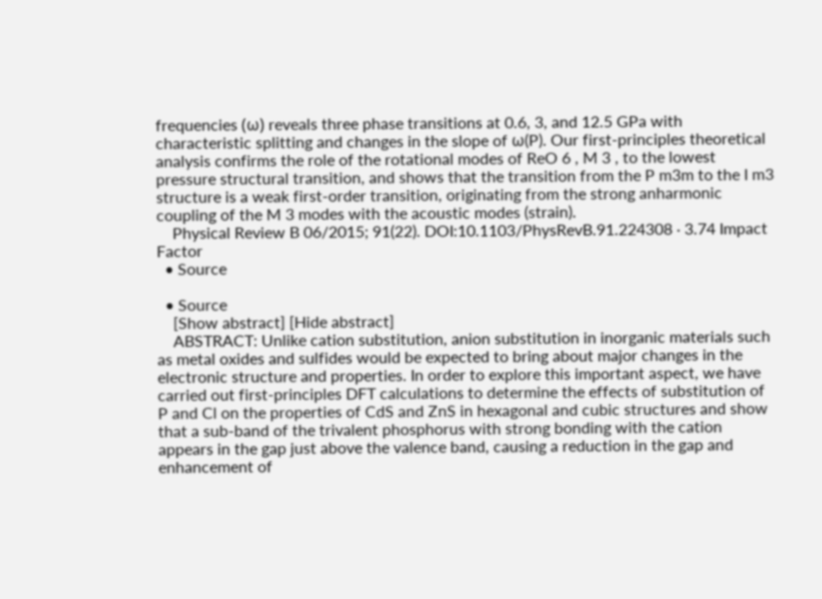frequencies (ω) reveals three phase transitions at 0.6, 3, and 12.5 GPa with characteristic splitting and changes in the slope of ω(P). Our first-principles theoretical analysis confirms the role of the rotational modes of ReO 6 , M 3 , to the lowest pressure structural transition, and shows that the transition from the P m3m to the I m3 structure is a weak first-order transition, originating from the strong anharmonic coupling of the M 3 modes with the acoustic modes (strain).
    Physical Review B 06/2015; 91(22). DOI:10.1103/PhysRevB.91.224308 · 3.74 Impact Factor
  • Source

  • Source
    [Show abstract] [Hide abstract]
    ABSTRACT: Unlike cation substitution, anion substitution in inorganic materials such as metal oxides and sulfides would be expected to bring about major changes in the electronic structure and properties. In order to explore this important aspect, we have carried out first-principles DFT calculations to determine the effects of substitution of P and Cl on the properties of CdS and ZnS in hexagonal and cubic structures and show that a sub-band of the trivalent phosphorus with strong bonding with the cation appears in the gap just above the valence band, causing a reduction in the gap and enhancement of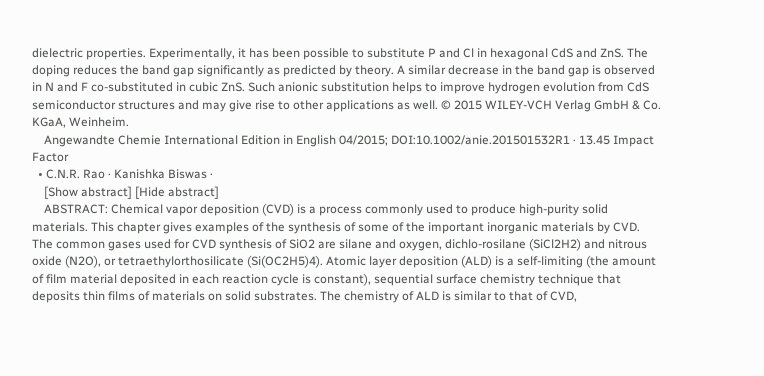dielectric properties. Experimentally, it has been possible to substitute P and Cl in hexagonal CdS and ZnS. The doping reduces the band gap significantly as predicted by theory. A similar decrease in the band gap is observed in N and F co-substituted in cubic ZnS. Such anionic substitution helps to improve hydrogen evolution from CdS semiconductor structures and may give rise to other applications as well. © 2015 WILEY-VCH Verlag GmbH & Co. KGaA, Weinheim.
    Angewandte Chemie International Edition in English 04/2015; DOI:10.1002/anie.201501532R1 · 13.45 Impact Factor
  • C.N.R. Rao · Kanishka Biswas ·
    [Show abstract] [Hide abstract]
    ABSTRACT: Chemical vapor deposition (CVD) is a process commonly used to produce high-purity solid materials. This chapter gives examples of the synthesis of some of the important inorganic materials by CVD. The common gases used for CVD synthesis of SiO2 are silane and oxygen, dichlo-rosilane (SiCl2H2) and nitrous oxide (N2O), or tetraethylorthosilicate (Si(OC2H5)4). Atomic layer deposition (ALD) is a self-limiting (the amount of film material deposited in each reaction cycle is constant), sequential surface chemistry technique that deposits thin films of materials on solid substrates. The chemistry of ALD is similar to that of CVD,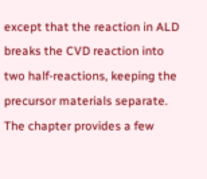except that the reaction in ALD breaks the CVD reaction into two half-reactions, keeping the precursor materials separate. The chapter provides a few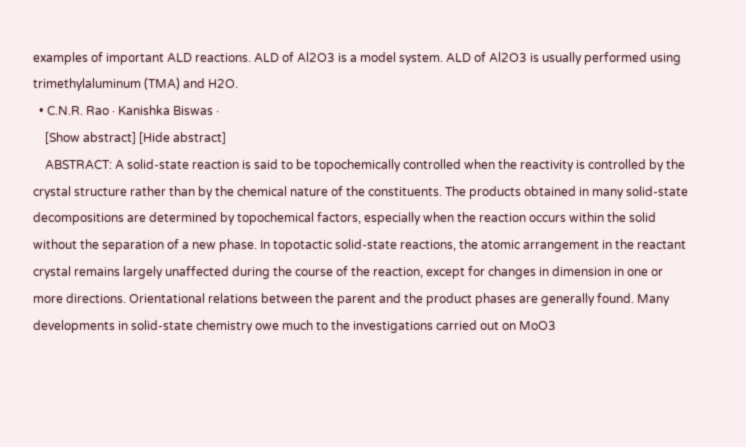examples of important ALD reactions. ALD of Al2O3 is a model system. ALD of Al2O3 is usually performed using trimethylaluminum (TMA) and H2O.
  • C.N.R. Rao · Kanishka Biswas ·
    [Show abstract] [Hide abstract]
    ABSTRACT: A solid-state reaction is said to be topochemically controlled when the reactivity is controlled by the crystal structure rather than by the chemical nature of the constituents. The products obtained in many solid-state decompositions are determined by topochemical factors, especially when the reaction occurs within the solid without the separation of a new phase. In topotactic solid-state reactions, the atomic arrangement in the reactant crystal remains largely unaffected during the course of the reaction, except for changes in dimension in one or more directions. Orientational relations between the parent and the product phases are generally found. Many developments in solid-state chemistry owe much to the investigations carried out on MoO3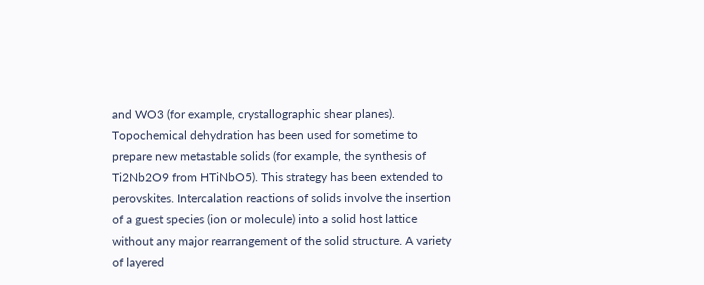and WO3 (for example, crystallographic shear planes). Topochemical dehydration has been used for sometime to prepare new metastable solids (for example, the synthesis of Ti2Nb2O9 from HTiNbO5). This strategy has been extended to perovskites. Intercalation reactions of solids involve the insertion of a guest species (ion or molecule) into a solid host lattice without any major rearrangement of the solid structure. A variety of layered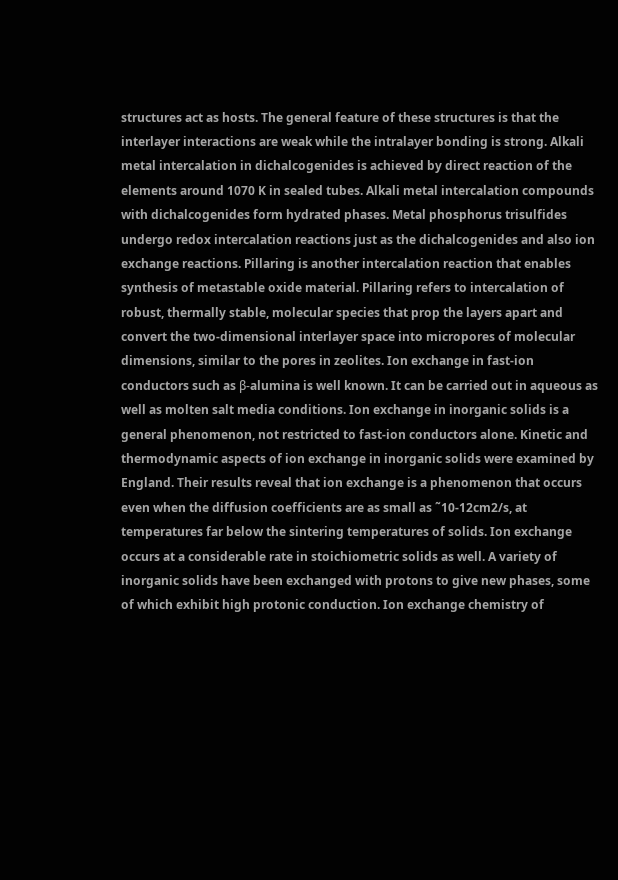structures act as hosts. The general feature of these structures is that the interlayer interactions are weak while the intralayer bonding is strong. Alkali metal intercalation in dichalcogenides is achieved by direct reaction of the elements around 1070 K in sealed tubes. Alkali metal intercalation compounds with dichalcogenides form hydrated phases. Metal phosphorus trisulfides undergo redox intercalation reactions just as the dichalcogenides and also ion exchange reactions. Pillaring is another intercalation reaction that enables synthesis of metastable oxide material. Pillaring refers to intercalation of robust, thermally stable, molecular species that prop the layers apart and convert the two-dimensional interlayer space into micropores of molecular dimensions, similar to the pores in zeolites. Ion exchange in fast-ion conductors such as β-alumina is well known. It can be carried out in aqueous as well as molten salt media conditions. Ion exchange in inorganic solids is a general phenomenon, not restricted to fast-ion conductors alone. Kinetic and thermodynamic aspects of ion exchange in inorganic solids were examined by England. Their results reveal that ion exchange is a phenomenon that occurs even when the diffusion coefficients are as small as ˜10-12cm2/s, at temperatures far below the sintering temperatures of solids. Ion exchange occurs at a considerable rate in stoichiometric solids as well. A variety of inorganic solids have been exchanged with protons to give new phases, some of which exhibit high protonic conduction. Ion exchange chemistry of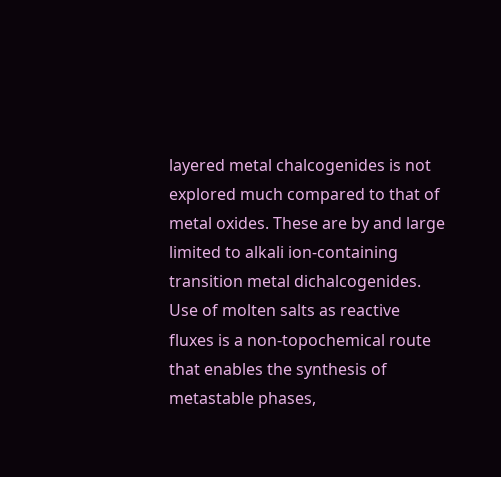layered metal chalcogenides is not explored much compared to that of metal oxides. These are by and large limited to alkali ion-containing transition metal dichalcogenides. Use of molten salts as reactive fluxes is a non-topochemical route that enables the synthesis of metastable phases,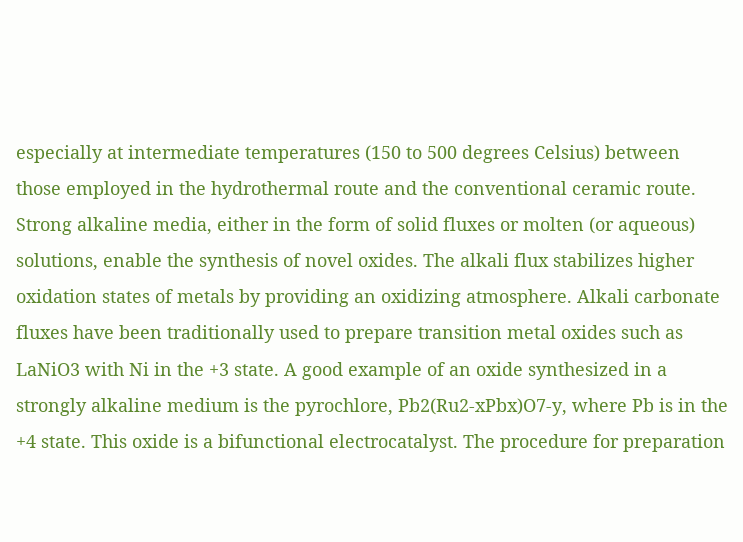especially at intermediate temperatures (150 to 500 degrees Celsius) between those employed in the hydrothermal route and the conventional ceramic route. Strong alkaline media, either in the form of solid fluxes or molten (or aqueous) solutions, enable the synthesis of novel oxides. The alkali flux stabilizes higher oxidation states of metals by providing an oxidizing atmosphere. Alkali carbonate fluxes have been traditionally used to prepare transition metal oxides such as LaNiO3 with Ni in the +3 state. A good example of an oxide synthesized in a strongly alkaline medium is the pyrochlore, Pb2(Ru2-xPbx)O7-y, where Pb is in the +4 state. This oxide is a bifunctional electrocatalyst. The procedure for preparation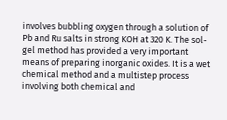involves bubbling oxygen through a solution of Pb and Ru salts in strong KOH at 320 K. The sol-gel method has provided a very important means of preparing inorganic oxides. It is a wet chemical method and a multistep process involving both chemical and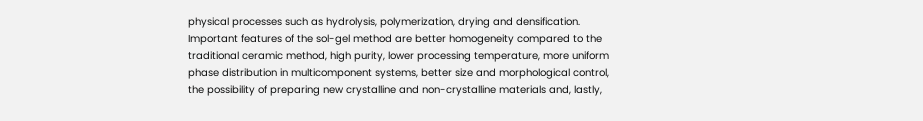physical processes such as hydrolysis, polymerization, drying and densification. Important features of the sol-gel method are better homogeneity compared to the traditional ceramic method, high purity, lower processing temperature, more uniform phase distribution in multicomponent systems, better size and morphological control, the possibility of preparing new crystalline and non-crystalline materials and, lastly,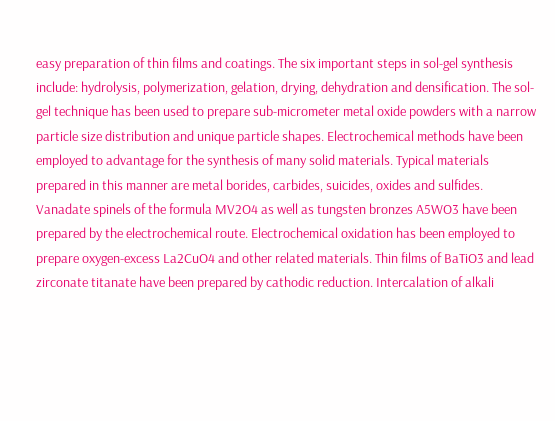easy preparation of thin films and coatings. The six important steps in sol-gel synthesis include: hydrolysis, polymerization, gelation, drying, dehydration and densification. The sol-gel technique has been used to prepare sub-micrometer metal oxide powders with a narrow particle size distribution and unique particle shapes. Electrochemical methods have been employed to advantage for the synthesis of many solid materials. Typical materials prepared in this manner are metal borides, carbides, suicides, oxides and sulfides. Vanadate spinels of the formula MV2O4 as well as tungsten bronzes A5WO3 have been prepared by the electrochemical route. Electrochemical oxidation has been employed to prepare oxygen-excess La2CuO4 and other related materials. Thin films of BaTiO3 and lead zirconate titanate have been prepared by cathodic reduction. Intercalation of alkali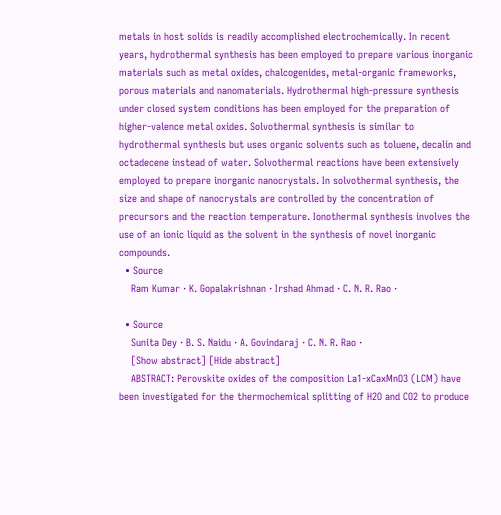metals in host solids is readily accomplished electrochemically. In recent years, hydrothermal synthesis has been employed to prepare various inorganic materials such as metal oxides, chalcogenides, metal-organic frameworks, porous materials and nanomaterials. Hydrothermal high-pressure synthesis under closed system conditions has been employed for the preparation of higher-valence metal oxides. Solvothermal synthesis is similar to hydrothermal synthesis but uses organic solvents such as toluene, decalin and octadecene instead of water. Solvothermal reactions have been extensively employed to prepare inorganic nanocrystals. In solvothermal synthesis, the size and shape of nanocrystals are controlled by the concentration of precursors and the reaction temperature. Ionothermal synthesis involves the use of an ionic liquid as the solvent in the synthesis of novel inorganic compounds.
  • Source
    Ram Kumar · K. Gopalakrishnan · Irshad Ahmad · C. N. R. Rao ·

  • Source
    Sunita Dey · B. S. Naidu · A. Govindaraj · C. N. R. Rao ·
    [Show abstract] [Hide abstract]
    ABSTRACT: Perovskite oxides of the composition La1-xCaxMnO3 (LCM) have been investigated for the thermochemical splitting of H2O and CO2 to produce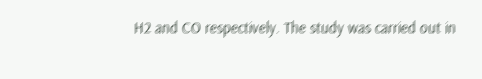H2 and CO respectively. The study was carried out in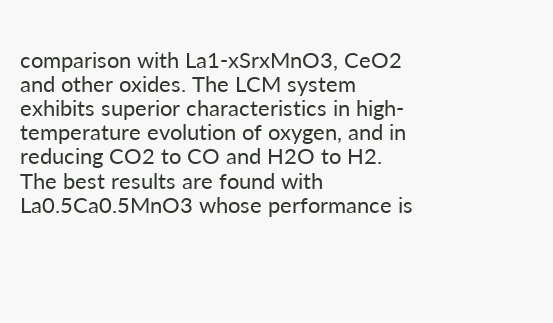comparison with La1-xSrxMnO3, CeO2 and other oxides. The LCM system exhibits superior characteristics in high-temperature evolution of oxygen, and in reducing CO2 to CO and H2O to H2. The best results are found with La0.5Ca0.5MnO3 whose performance is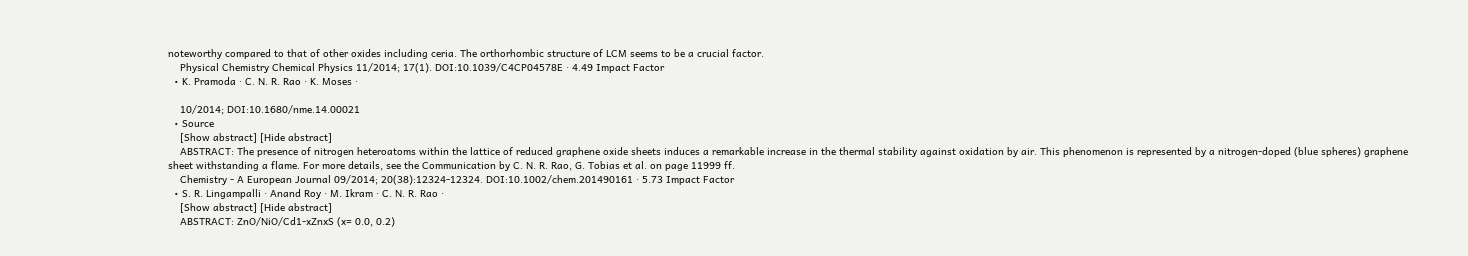noteworthy compared to that of other oxides including ceria. The orthorhombic structure of LCM seems to be a crucial factor.
    Physical Chemistry Chemical Physics 11/2014; 17(1). DOI:10.1039/C4CP04578E · 4.49 Impact Factor
  • K. Pramoda · C. N. R. Rao · K. Moses ·

    10/2014; DOI:10.1680/nme.14.00021
  • Source
    [Show abstract] [Hide abstract]
    ABSTRACT: The presence of nitrogen heteroatoms within the lattice of reduced graphene oxide sheets induces a remarkable increase in the thermal stability against oxidation by air. This phenomenon is represented by a nitrogen-doped (blue spheres) graphene sheet withstanding a flame. For more details, see the Communication by C. N. R. Rao, G. Tobias et al. on page 11999 ff.
    Chemistry - A European Journal 09/2014; 20(38):12324-12324. DOI:10.1002/chem.201490161 · 5.73 Impact Factor
  • S. R. Lingampalli · Anand Roy · M. Ikram · C. N. R. Rao ·
    [Show abstract] [Hide abstract]
    ABSTRACT: ZnO/NiO/Cd1-xZnxS (x= 0.0, 0.2)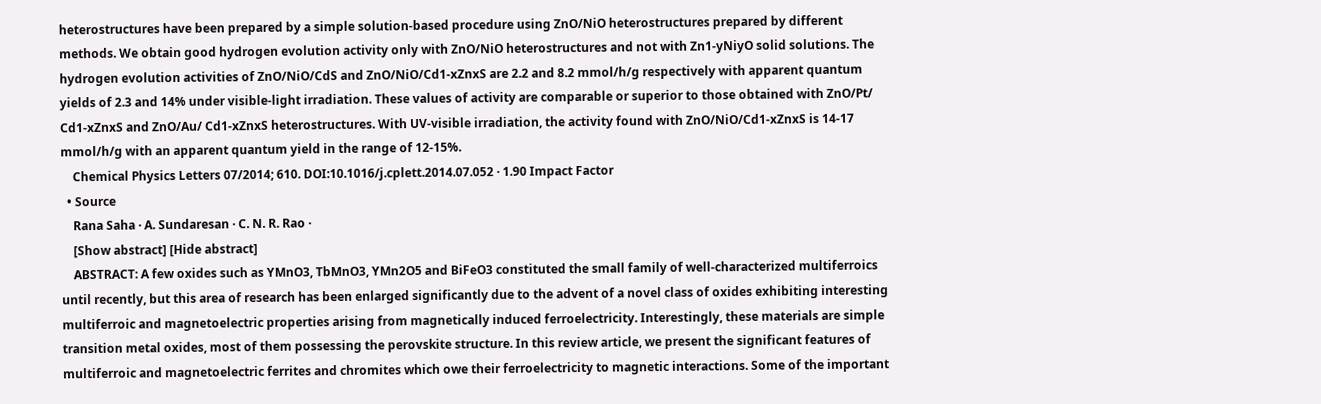heterostructures have been prepared by a simple solution-based procedure using ZnO/NiO heterostructures prepared by different methods. We obtain good hydrogen evolution activity only with ZnO/NiO heterostructures and not with Zn1-yNiyO solid solutions. The hydrogen evolution activities of ZnO/NiO/CdS and ZnO/NiO/Cd1-xZnxS are 2.2 and 8.2 mmol/h/g respectively with apparent quantum yields of 2.3 and 14% under visible-light irradiation. These values of activity are comparable or superior to those obtained with ZnO/Pt/ Cd1-xZnxS and ZnO/Au/ Cd1-xZnxS heterostructures. With UV-visible irradiation, the activity found with ZnO/NiO/Cd1-xZnxS is 14-17 mmol/h/g with an apparent quantum yield in the range of 12-15%.
    Chemical Physics Letters 07/2014; 610. DOI:10.1016/j.cplett.2014.07.052 · 1.90 Impact Factor
  • Source
    Rana Saha · A. Sundaresan · C. N. R. Rao ·
    [Show abstract] [Hide abstract]
    ABSTRACT: A few oxides such as YMnO3, TbMnO3, YMn2O5 and BiFeO3 constituted the small family of well-characterized multiferroics until recently, but this area of research has been enlarged significantly due to the advent of a novel class of oxides exhibiting interesting multiferroic and magnetoelectric properties arising from magnetically induced ferroelectricity. Interestingly, these materials are simple transition metal oxides, most of them possessing the perovskite structure. In this review article, we present the significant features of multiferroic and magnetoelectric ferrites and chromites which owe their ferroelectricity to magnetic interactions. Some of the important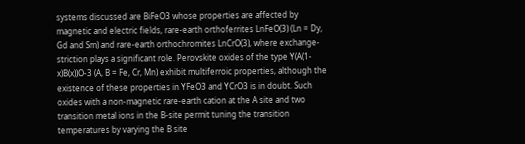systems discussed are BiFeO3 whose properties are affected by magnetic and electric fields, rare-earth orthoferrites LnFeO(3) (Ln = Dy, Gd and Sm) and rare-earth orthochromites LnCrO(3), where exchange-striction plays a significant role. Perovskite oxides of the type Y(A(1-x)B(x))O-3 (A, B = Fe, Cr, Mn) exhibit multiferroic properties, although the existence of these properties in YFeO3 and YCrO3 is in doubt. Such oxides with a non-magnetic rare-earth cation at the A site and two transition metal ions in the B-site permit tuning the transition temperatures by varying the B site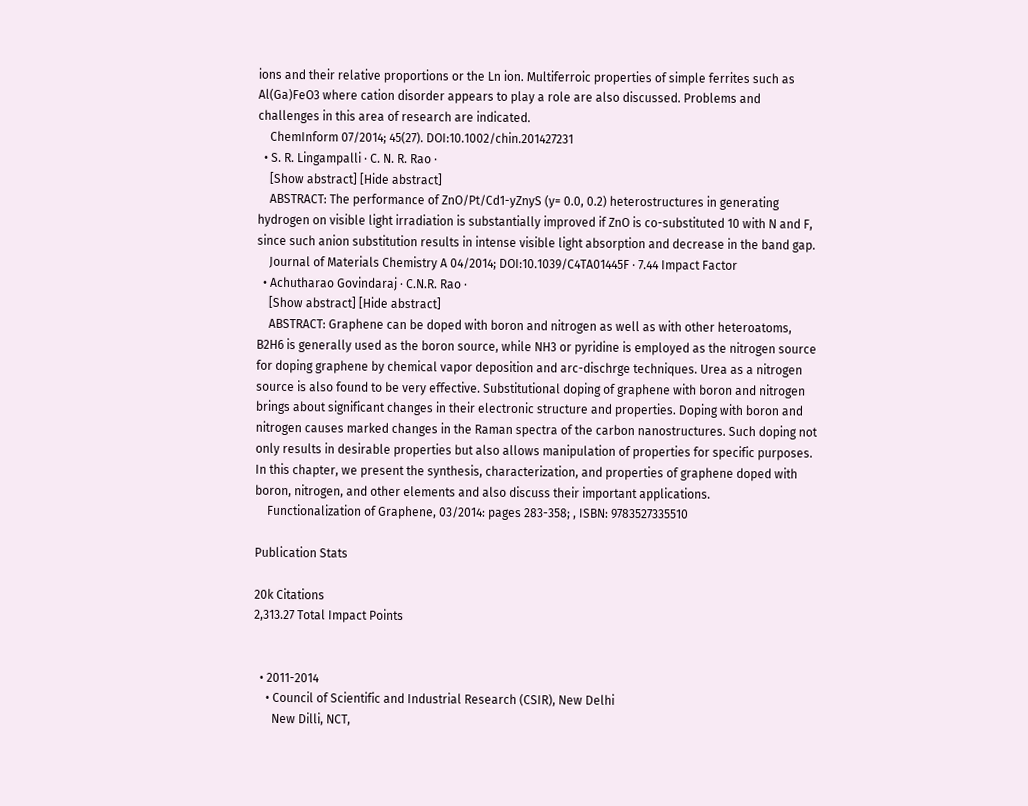ions and their relative proportions or the Ln ion. Multiferroic properties of simple ferrites such as Al(Ga)FeO3 where cation disorder appears to play a role are also discussed. Problems and challenges in this area of research are indicated.
    ChemInform 07/2014; 45(27). DOI:10.1002/chin.201427231
  • S. R. Lingampalli · C. N. R. Rao ·
    [Show abstract] [Hide abstract]
    ABSTRACT: The performance of ZnO/Pt/Cd1-yZnyS (y= 0.0, 0.2) heterostructures in generating hydrogen on visible light irradiation is substantially improved if ZnO is co-substituted 10 with N and F, since such anion substitution results in intense visible light absorption and decrease in the band gap.
    Journal of Materials Chemistry A 04/2014; DOI:10.1039/C4TA01445F · 7.44 Impact Factor
  • Achutharao Govindaraj · C.N.R. Rao ·
    [Show abstract] [Hide abstract]
    ABSTRACT: Graphene can be doped with boron and nitrogen as well as with other heteroatoms, B2H6 is generally used as the boron source, while NH3 or pyridine is employed as the nitrogen source for doping graphene by chemical vapor deposition and arc-dischrge techniques. Urea as a nitrogen source is also found to be very effective. Substitutional doping of graphene with boron and nitrogen brings about significant changes in their electronic structure and properties. Doping with boron and nitrogen causes marked changes in the Raman spectra of the carbon nanostructures. Such doping not only results in desirable properties but also allows manipulation of properties for specific purposes. In this chapter, we present the synthesis, characterization, and properties of graphene doped with boron, nitrogen, and other elements and also discuss their important applications.
    Functionalization of Graphene, 03/2014: pages 283-358; , ISBN: 9783527335510

Publication Stats

20k Citations
2,313.27 Total Impact Points


  • 2011-2014
    • Council of Scientific and Industrial Research (CSIR), New Delhi
      New Dilli, NCT,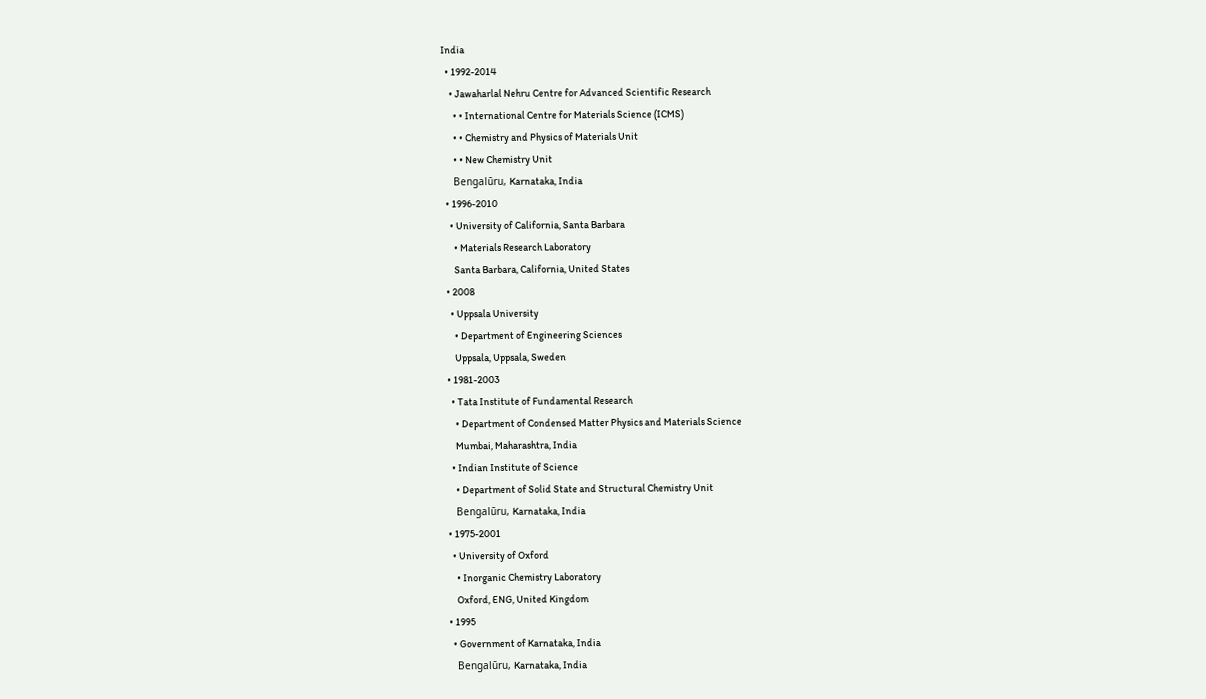India
  • 1992-2014
    • Jawaharlal Nehru Centre for Advanced Scientific Research
      • • International Centre for Materials Science (ICMS)
      • • Chemistry and Physics of Materials Unit
      • • New Chemistry Unit
      Bengalūru, Karnataka, India
  • 1996-2010
    • University of California, Santa Barbara
      • Materials Research Laboratory
      Santa Barbara, California, United States
  • 2008
    • Uppsala University
      • Department of Engineering Sciences
      Uppsala, Uppsala, Sweden
  • 1981-2003
    • Tata Institute of Fundamental Research
      • Department of Condensed Matter Physics and Materials Science
      Mumbai, Maharashtra, India
    • Indian Institute of Science
      • Department of Solid State and Structural Chemistry Unit
      Bengalūru, Karnataka, India
  • 1975-2001
    • University of Oxford
      • Inorganic Chemistry Laboratory
      Oxford, ENG, United Kingdom
  • 1995
    • Government of Karnataka, India
      Bengalūru, Karnataka, India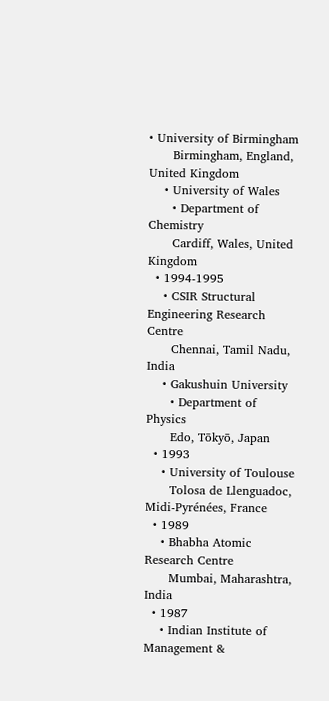• University of Birmingham
      Birmingham, England, United Kingdom
    • University of Wales
      • Department of Chemistry
      Cardiff, Wales, United Kingdom
  • 1994-1995
    • CSIR Structural Engineering Research Centre
      Chennai, Tamil Nadu, India
    • Gakushuin University
      • Department of Physics
      Edo, Tōkyō, Japan
  • 1993
    • University of Toulouse
      Tolosa de Llenguadoc, Midi-Pyrénées, France
  • 1989
    • Bhabha Atomic Research Centre
      Mumbai, Maharashtra, India
  • 1987
    • Indian Institute of Management &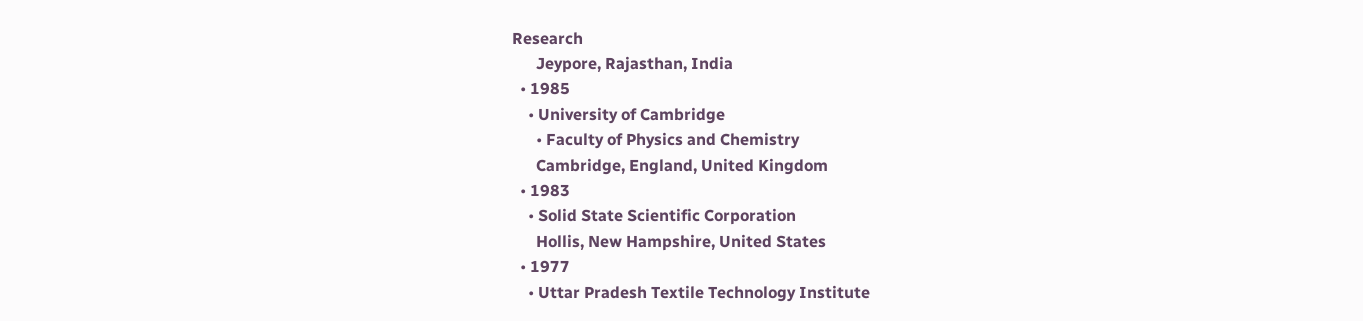Research
      Jeypore, Rajasthan, India
  • 1985
    • University of Cambridge
      • Faculty of Physics and Chemistry
      Cambridge, England, United Kingdom
  • 1983
    • Solid State Scientific Corporation
      Hollis, New Hampshire, United States
  • 1977
    • Uttar Pradesh Textile Technology Institute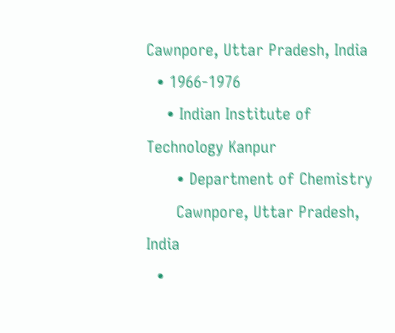Cawnpore, Uttar Pradesh, India
  • 1966-1976
    • Indian Institute of Technology Kanpur
      • Department of Chemistry
      Cawnpore, Uttar Pradesh, India
  •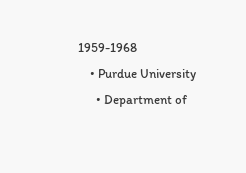1959-1968
    • Purdue University
      • Department of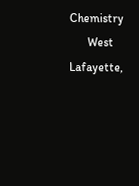Chemistry
      West Lafayette,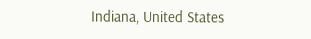Indiana, United States